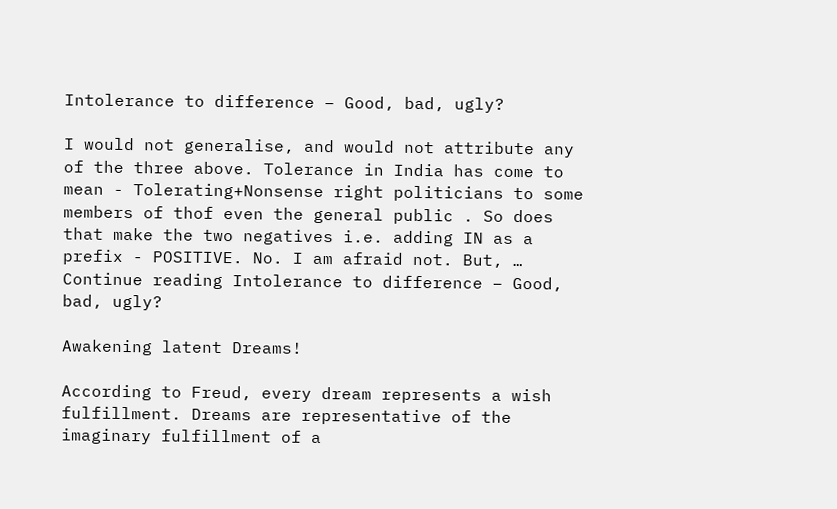Intolerance to difference – Good, bad, ugly?

I would not generalise, and would not attribute any of the three above. Tolerance in India has come to mean - Tolerating+Nonsense right politicians to some members of thof even the general public . So does that make the two negatives i.e. adding IN as a prefix - POSITIVE. No. I am afraid not. But, … Continue reading Intolerance to difference – Good, bad, ugly?

Awakening latent Dreams!

According to Freud, every dream represents a wish fulfillment. Dreams are representative of the imaginary fulfillment of a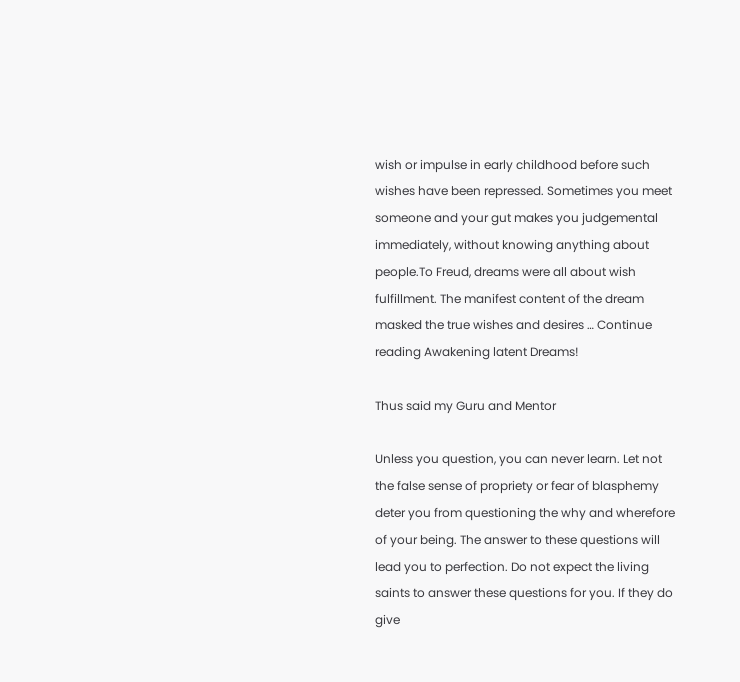wish or impulse in early childhood before such wishes have been repressed. Sometimes you meet someone and your gut makes you judgemental immediately, without knowing anything about people.To Freud, dreams were all about wish fulfillment. The manifest content of the dream masked the true wishes and desires … Continue reading Awakening latent Dreams!

Thus said my Guru and Mentor

Unless you question, you can never learn. Let not the false sense of propriety or fear of blasphemy deter you from questioning the why and wherefore of your being. The answer to these questions will lead you to perfection. Do not expect the living saints to answer these questions for you. If they do give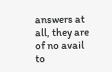answers at all, they are of no avail to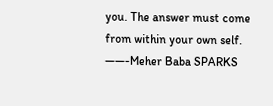you. The answer must come from within your own self. ——-Meher Baba SPARKS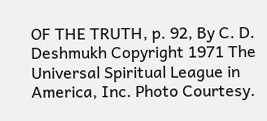OF THE TRUTH, p. 92, By C. D. Deshmukh Copyright 1971 The Universal Spiritual League in America, Inc. Photo Courtesy.